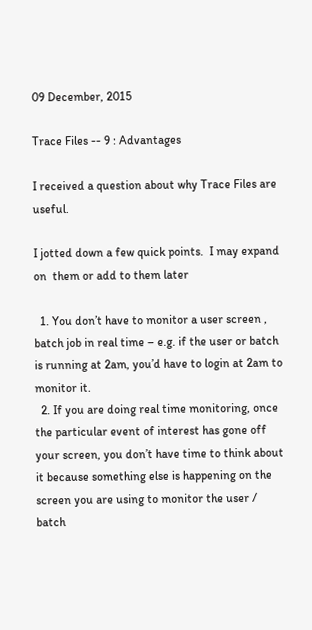09 December, 2015

Trace Files -- 9 : Advantages

I received a question about why Trace Files are useful.

I jotted down a few quick points.  I may expand on  them or add to them later

  1. You don’t have to monitor a user screen , batch job in real time – e.g. if the user or batch is running at 2am, you’d have to login at 2am to monitor it.
  2. If you are doing real time monitoring, once the particular event of interest has gone off your screen, you don’t have time to think about it because something else is happening on the screen you are using to monitor the user / batch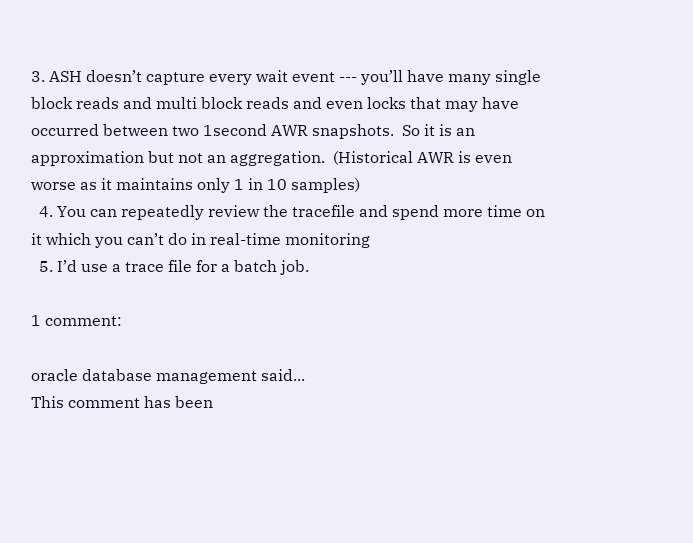3. ASH doesn’t capture every wait event --- you’ll have many single block reads and multi block reads and even locks that may have occurred between two 1second AWR snapshots.  So it is an approximation but not an aggregation.  (Historical AWR is even worse as it maintains only 1 in 10 samples)
  4. You can repeatedly review the tracefile and spend more time on it which you can’t do in real-time monitoring
  5. I’d use a trace file for a batch job.

1 comment:

oracle database management said...
This comment has been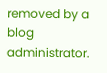removed by a blog administrator.